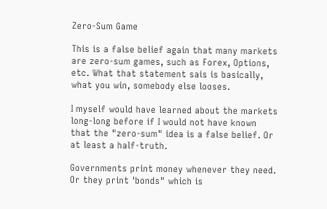Zero-Sum Game

This is a false belief again that many markets are zero-sum games, such as Forex, Options, etc. What that statement sais is basically, what you win, somebody else looses.

I myself would have learned about the markets long-long before if I would not have known that the "zero-sum" idea is a false belief. Or at least a half-truth.

Governments print money whenever they need. Or they print 'bonds" which is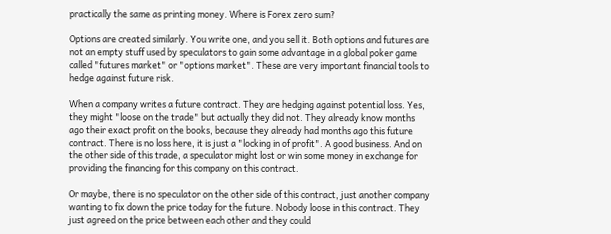practically the same as printing money. Where is Forex zero sum?

Options are created similarly. You write one, and you sell it. Both options and futures are not an empty stuff used by speculators to gain some advantage in a global poker game called "futures market" or "options market". These are very important financial tools to hedge against future risk.

When a company writes a future contract. They are hedging against potential loss. Yes, they might "loose on the trade" but actually they did not. They already know months ago their exact profit on the books, because they already had months ago this future contract. There is no loss here, it is just a "locking in of profit". A good business. And on the other side of this trade, a speculator might lost or win some money in exchange for providing the financing for this company on this contract.

Or maybe, there is no speculator on the other side of this contract, just another company wanting to fix down the price today for the future. Nobody loose in this contract. They just agreed on the price between each other and they could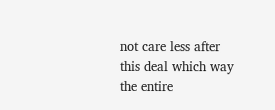not care less after this deal which way the entire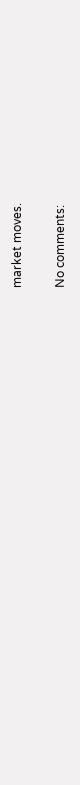market moves.

No comments: